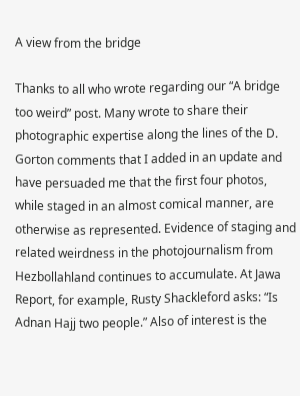A view from the bridge

Thanks to all who wrote regarding our “A bridge too weird” post. Many wrote to share their photographic expertise along the lines of the D. Gorton comments that I added in an update and have persuaded me that the first four photos, while staged in an almost comical manner, are otherwise as represented. Evidence of staging and related weirdness in the photojournalism from Hezbollahland continues to accumulate. At Jawa Report, for example, Rusty Shackleford asks: “Is Adnan Hajj two people.” Also of interest is the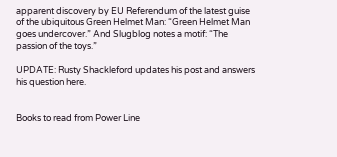apparent discovery by EU Referendum of the latest guise of the ubiquitous Green Helmet Man: “Green Helmet Man goes undercover.” And Slugblog notes a motif: “The passion of the toys.”

UPDATE: Rusty Shackleford updates his post and answers his question here.


Books to read from Power Line